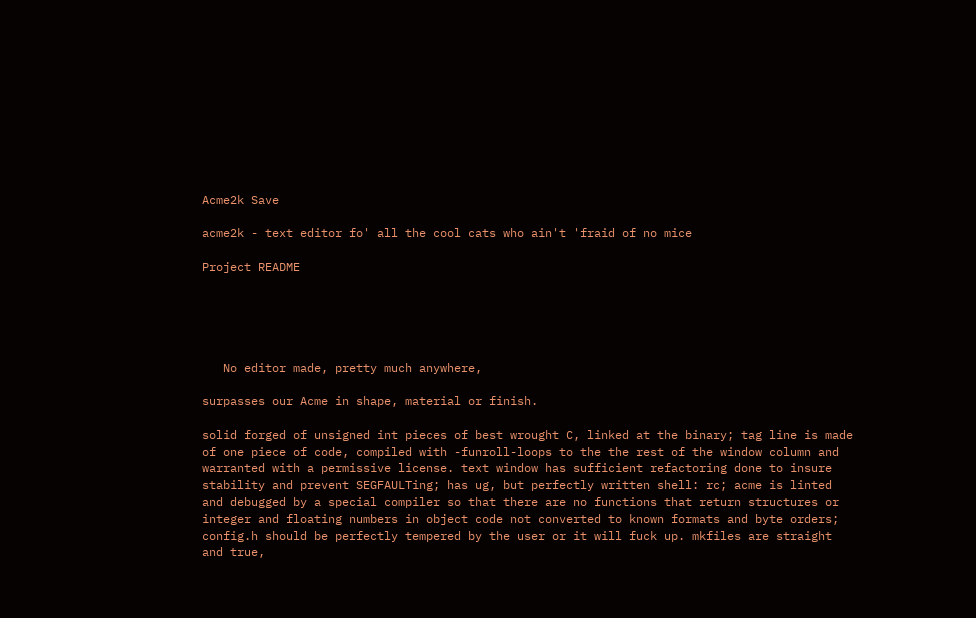Acme2k Save

acme2k - text editor fo' all the cool cats who ain't 'fraid of no mice

Project README





   No editor made, pretty much anywhere,

surpasses our Acme in shape, material or finish.

solid forged of unsigned int pieces of best wrought C, linked at the binary; tag line is made of one piece of code, compiled with -funroll-loops to the the rest of the window column and warranted with a permissive license. text window has sufficient refactoring done to insure stability and prevent SEGFAULTing; has ug, but perfectly written shell: rc; acme is linted and debugged by a special compiler so that there are no functions that return structures or integer and floating numbers in object code not converted to known formats and byte orders; config.h should be perfectly tempered by the user or it will fuck up. mkfiles are straight and true,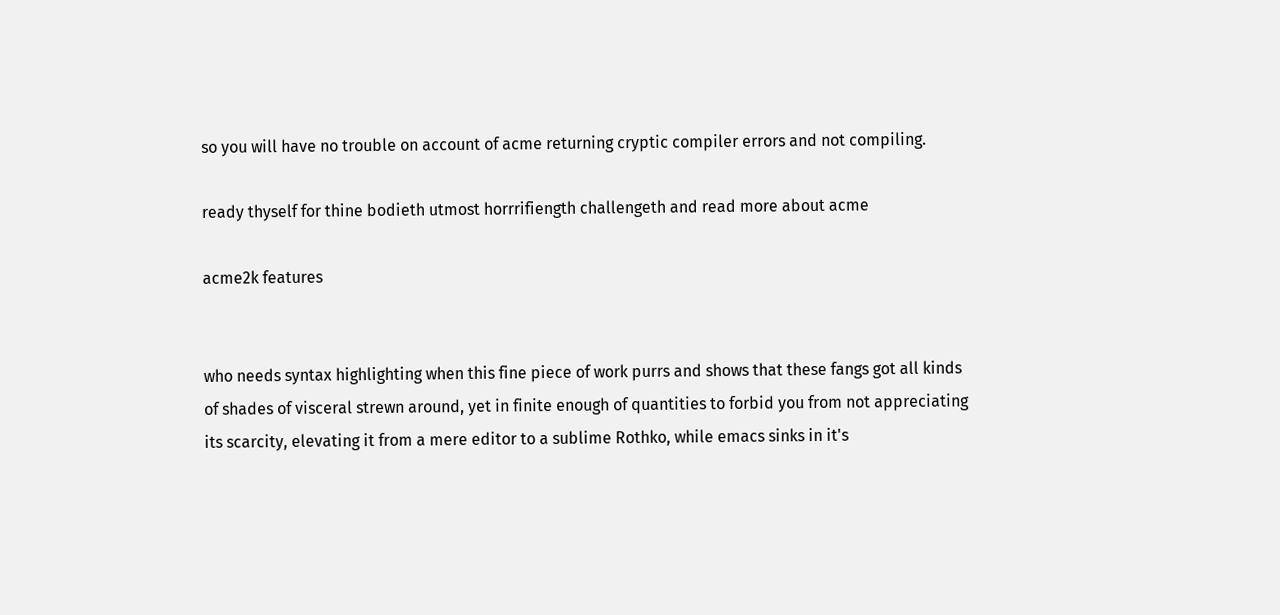so you will have no trouble on account of acme returning cryptic compiler errors and not compiling.

ready thyself for thine bodieth utmost horrrifiength challengeth and read more about acme

acme2k features


who needs syntax highlighting when this fine piece of work purrs and shows that these fangs got all kinds of shades of visceral strewn around, yet in finite enough of quantities to forbid you from not appreciating its scarcity, elevating it from a mere editor to a sublime Rothko, while emacs sinks in it's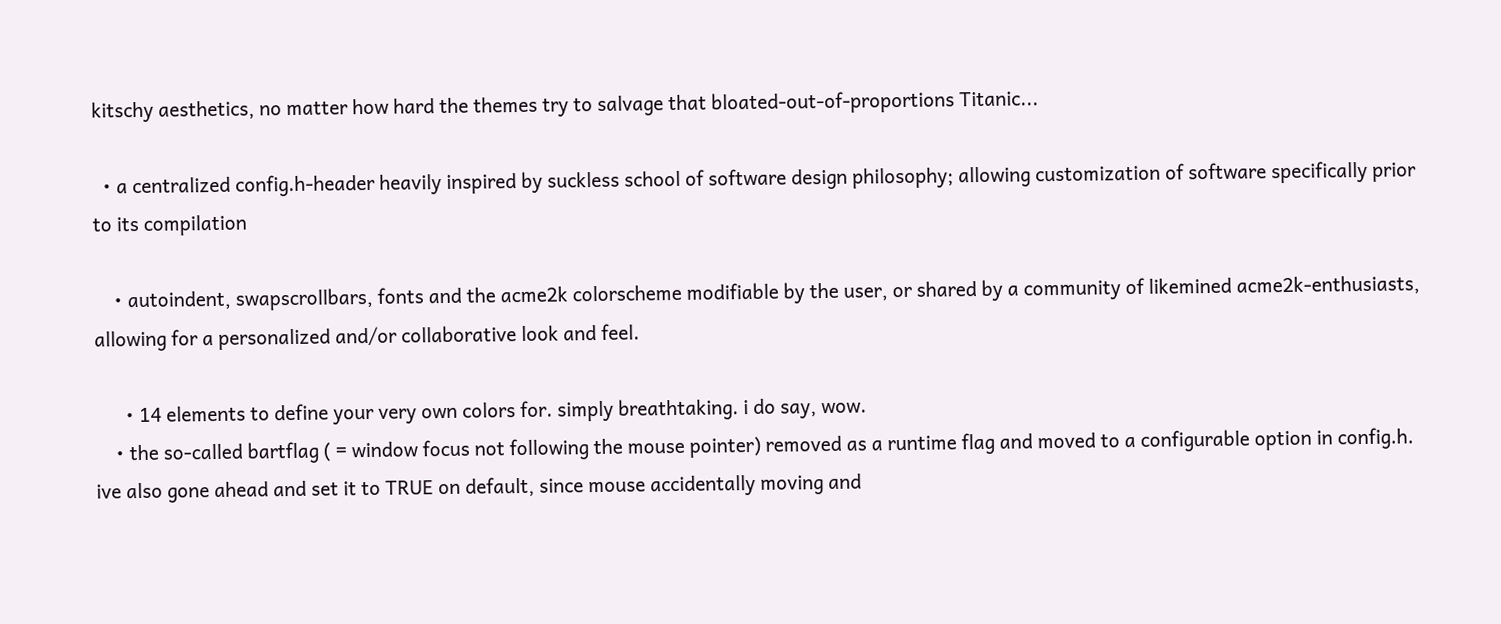kitschy aesthetics, no matter how hard the themes try to salvage that bloated-out-of-proportions Titanic...

  • a centralized config.h-header heavily inspired by suckless school of software design philosophy; allowing customization of software specifically prior to its compilation

    • autoindent, swapscrollbars, fonts and the acme2k colorscheme modifiable by the user, or shared by a community of likemined acme2k-enthusiasts, allowing for a personalized and/or collaborative look and feel.

      • 14 elements to define your very own colors for. simply breathtaking. i do say, wow.
    • the so-called bartflag ( = window focus not following the mouse pointer) removed as a runtime flag and moved to a configurable option in config.h. ive also gone ahead and set it to TRUE on default, since mouse accidentally moving and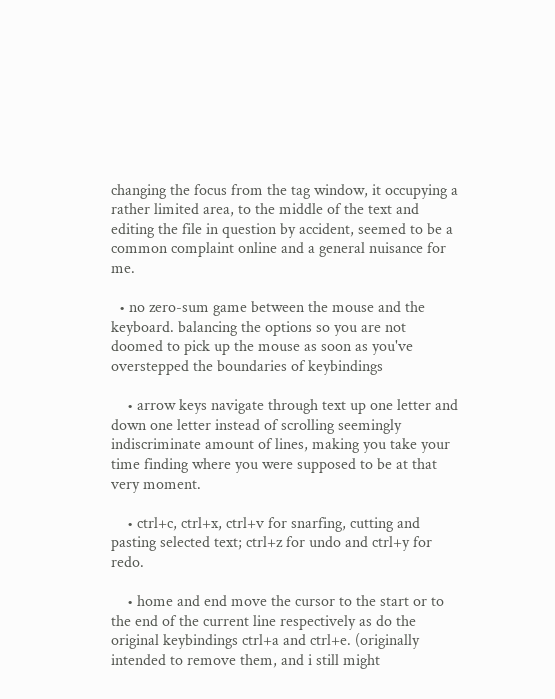changing the focus from the tag window, it occupying a rather limited area, to the middle of the text and editing the file in question by accident, seemed to be a common complaint online and a general nuisance for me.

  • no zero-sum game between the mouse and the keyboard. balancing the options so you are not doomed to pick up the mouse as soon as you've overstepped the boundaries of keybindings

    • arrow keys navigate through text up one letter and down one letter instead of scrolling seemingly indiscriminate amount of lines, making you take your time finding where you were supposed to be at that very moment.

    • ctrl+c, ctrl+x, ctrl+v for snarfing, cutting and pasting selected text; ctrl+z for undo and ctrl+y for redo.

    • home and end move the cursor to the start or to the end of the current line respectively as do the original keybindings ctrl+a and ctrl+e. (originally intended to remove them, and i still might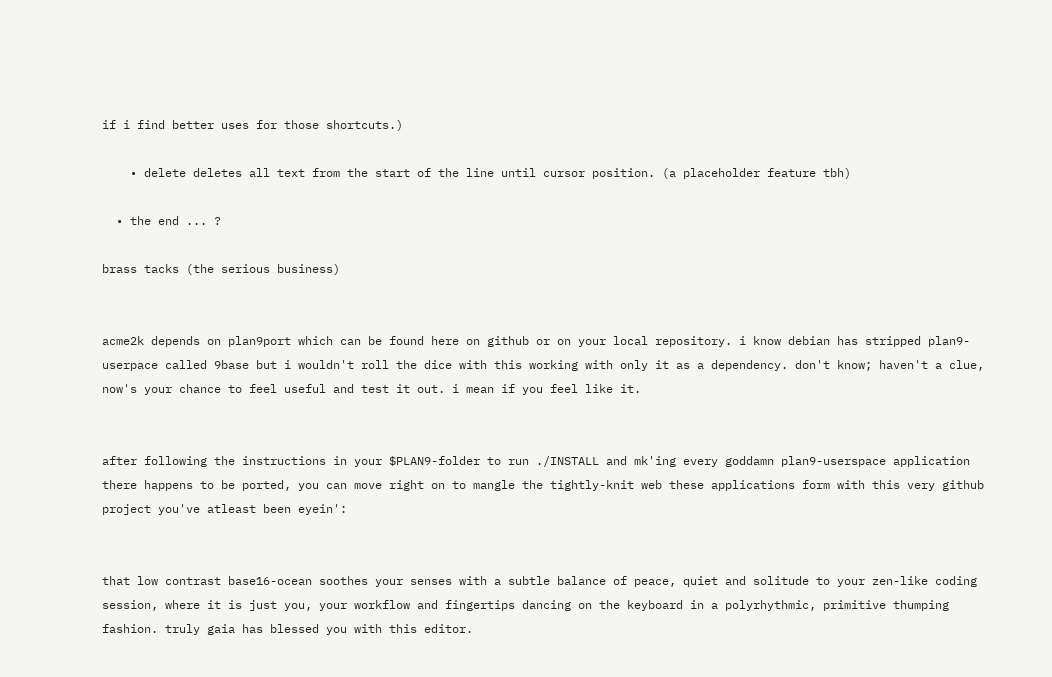if i find better uses for those shortcuts.)

    • delete deletes all text from the start of the line until cursor position. (a placeholder feature tbh)

  • the end ... ?

brass tacks (the serious business)


acme2k depends on plan9port which can be found here on github or on your local repository. i know debian has stripped plan9-userpace called 9base but i wouldn't roll the dice with this working with only it as a dependency. don't know; haven't a clue, now's your chance to feel useful and test it out. i mean if you feel like it.


after following the instructions in your $PLAN9-folder to run ./INSTALL and mk'ing every goddamn plan9-userspace application there happens to be ported, you can move right on to mangle the tightly-knit web these applications form with this very github project you've atleast been eyein':


that low contrast base16-ocean soothes your senses with a subtle balance of peace, quiet and solitude to your zen-like coding session, where it is just you, your workflow and fingertips dancing on the keyboard in a polyrhythmic, primitive thumping fashion. truly gaia has blessed you with this editor.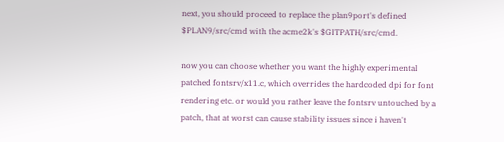next, you should proceed to replace the plan9port's defined $PLAN9/src/cmd with the acme2k's $GITPATH/src/cmd.

now you can choose whether you want the highly experimental patched fontsrv/x11.c, which overrides the hardcoded dpi for font rendering etc. or would you rather leave the fontsrv untouched by a patch, that at worst can cause stability issues since i haven't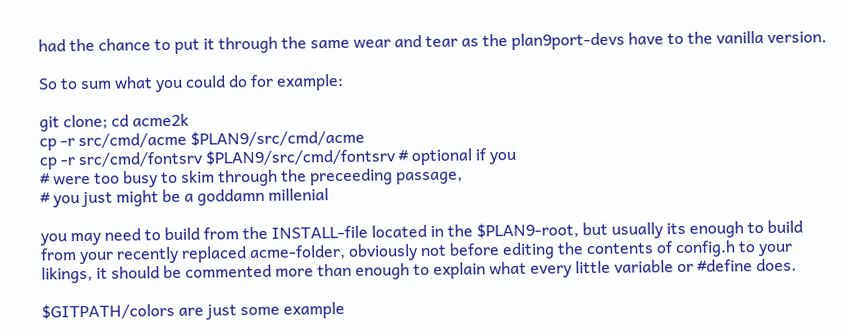had the chance to put it through the same wear and tear as the plan9port-devs have to the vanilla version.

So to sum what you could do for example:

git clone; cd acme2k
cp -r src/cmd/acme $PLAN9/src/cmd/acme
cp -r src/cmd/fontsrv $PLAN9/src/cmd/fontsrv # optional if you
# were too busy to skim through the preceeding passage,
# you just might be a goddamn millenial

you may need to build from the INSTALL-file located in the $PLAN9-root, but usually its enough to build from your recently replaced acme-folder, obviously not before editing the contents of config.h to your likings, it should be commented more than enough to explain what every little variable or #define does.

$GITPATH/colors are just some example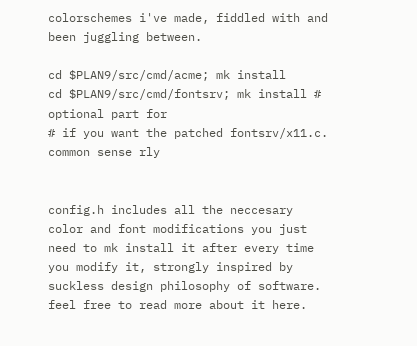colorschemes i've made, fiddled with and been juggling between.

cd $PLAN9/src/cmd/acme; mk install
cd $PLAN9/src/cmd/fontsrv; mk install # optional part for
# if you want the patched fontsrv/x11.c. common sense rly


config.h includes all the neccesary color and font modifications you just need to mk install it after every time you modify it, strongly inspired by suckless design philosophy of software. feel free to read more about it here.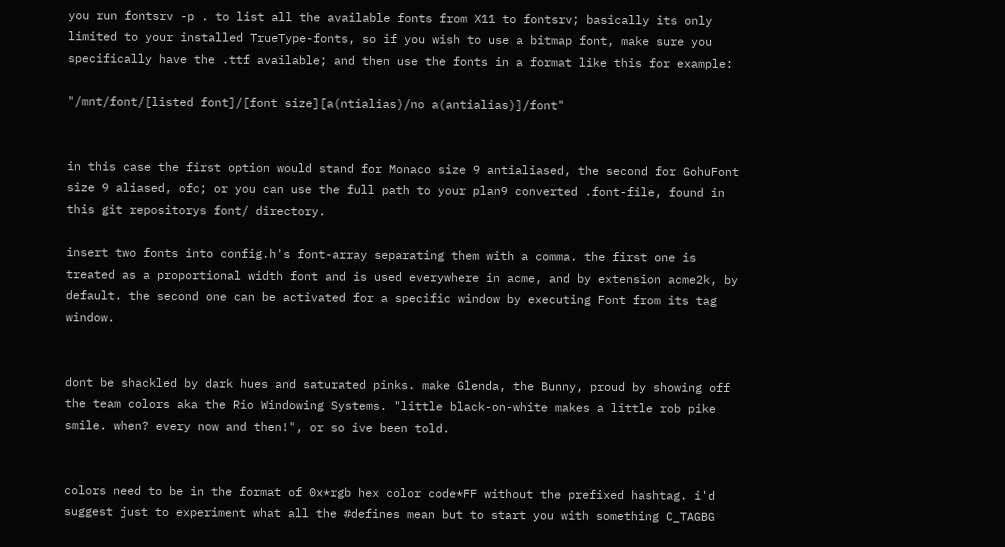you run fontsrv -p . to list all the available fonts from X11 to fontsrv; basically its only limited to your installed TrueType-fonts, so if you wish to use a bitmap font, make sure you specifically have the .ttf available; and then use the fonts in a format like this for example:

"/mnt/font/[listed font]/[font size][a(ntialias)/no a(antialias)]/font"


in this case the first option would stand for Monaco size 9 antialiased, the second for GohuFont size 9 aliased, ofc; or you can use the full path to your plan9 converted .font-file, found in this git repositorys font/ directory.

insert two fonts into config.h's font-array separating them with a comma. the first one is treated as a proportional width font and is used everywhere in acme, and by extension acme2k, by default. the second one can be activated for a specific window by executing Font from its tag window.


dont be shackled by dark hues and saturated pinks. make Glenda, the Bunny, proud by showing off the team colors aka the Rio Windowing Systems. "little black-on-white makes a little rob pike smile. when? every now and then!", or so ive been told.


colors need to be in the format of 0x*rgb hex color code*FF without the prefixed hashtag. i'd suggest just to experiment what all the #defines mean but to start you with something C_TAGBG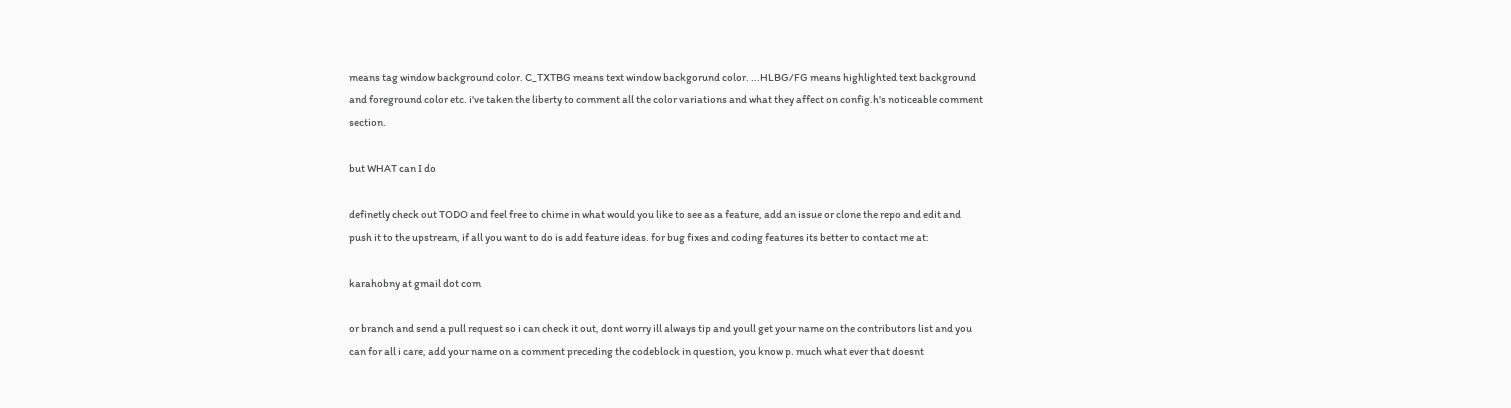means tag window background color. C_TXTBG means text window backgorund color. ...HLBG/FG means highlighted text background and foreground color etc. i've taken the liberty to comment all the color variations and what they affect on config.h's noticeable comment section.

but WHAT can I do

definetly check out TODO and feel free to chime in what would you like to see as a feature, add an issue or clone the repo and edit and push it to the upstream, if all you want to do is add feature ideas. for bug fixes and coding features its better to contact me at:

karahobny at gmail dot com

or branch and send a pull request so i can check it out, dont worry ill always tip and youll get your name on the contributors list and you can for all i care, add your name on a comment preceding the codeblock in question, you know p. much what ever that doesnt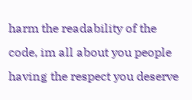harm the readability of the code, im all about you people having the respect you deserve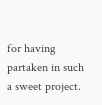for having partaken in such a sweet project.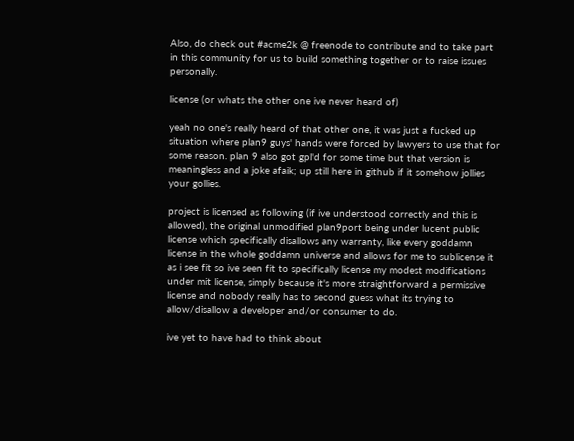Also, do check out #acme2k @ freenode to contribute and to take part in this community for us to build something together or to raise issues personally.

license (or whats the other one ive never heard of)

yeah no one's really heard of that other one, it was just a fucked up situation where plan9 guys' hands were forced by lawyers to use that for some reason. plan 9 also got gpl'd for some time but that version is meaningless and a joke afaik; up still here in github if it somehow jollies your gollies.

project is licensed as following (if ive understood correctly and this is allowed), the original unmodified plan9port being under lucent public license which specifically disallows any warranty, like every goddamn license in the whole goddamn universe and allows for me to sublicense it as i see fit so ive seen fit to specifically license my modest modifications under mit license, simply because it's more straightforward a permissive license and nobody really has to second guess what its trying to allow/disallow a developer and/or consumer to do.

ive yet to have had to think about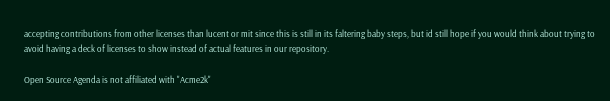accepting contributions from other licenses than lucent or mit since this is still in its faltering baby steps, but id still hope if you would think about trying to avoid having a deck of licenses to show instead of actual features in our repository.

Open Source Agenda is not affiliated with "Acme2k"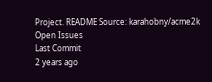Project. README Source: karahobny/acme2k
Open Issues
Last Commit
2 years ago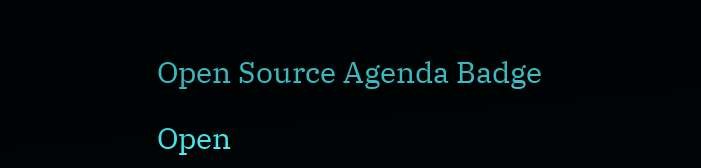Open Source Agenda Badge

Open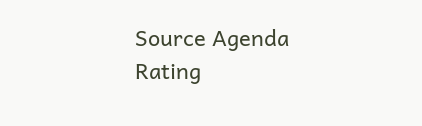Source Agenda Rating